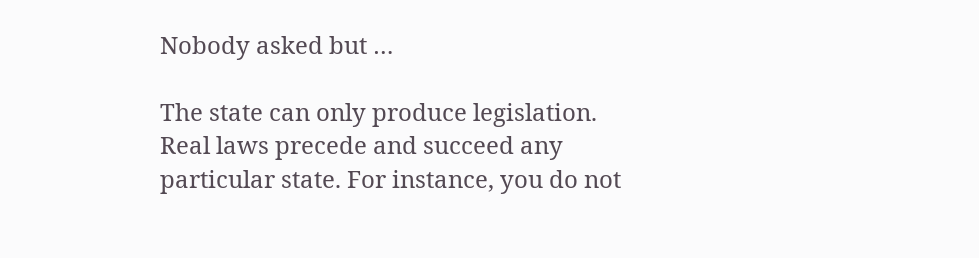Nobody asked but …

The state can only produce legislation. Real laws precede and succeed any particular state. For instance, you do not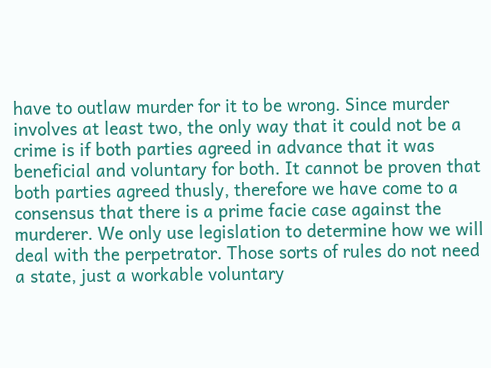have to outlaw murder for it to be wrong. Since murder involves at least two, the only way that it could not be a crime is if both parties agreed in advance that it was beneficial and voluntary for both. It cannot be proven that both parties agreed thusly, therefore we have come to a consensus that there is a prime facie case against the murderer. We only use legislation to determine how we will deal with the perpetrator. Those sorts of rules do not need a state, just a workable voluntary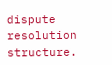dispute resolution structure.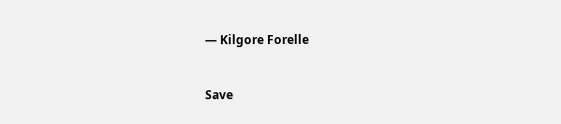— Kilgore Forelle


Save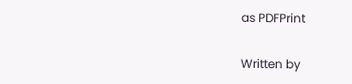as PDFPrint

Written by